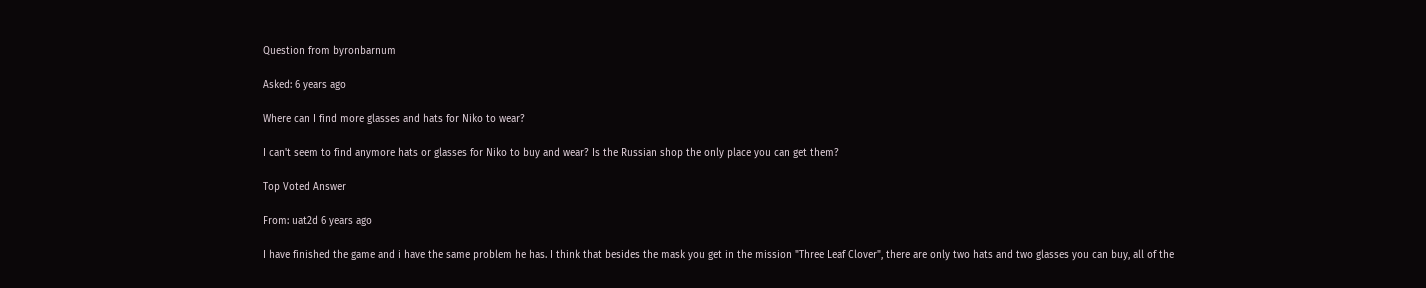Question from byronbarnum

Asked: 6 years ago

Where can I find more glasses and hats for Niko to wear?

I can't seem to find anymore hats or glasses for Niko to buy and wear? Is the Russian shop the only place you can get them?

Top Voted Answer

From: uat2d 6 years ago

I have finished the game and i have the same problem he has. I think that besides the mask you get in the mission "Three Leaf Clover", there are only two hats and two glasses you can buy, all of the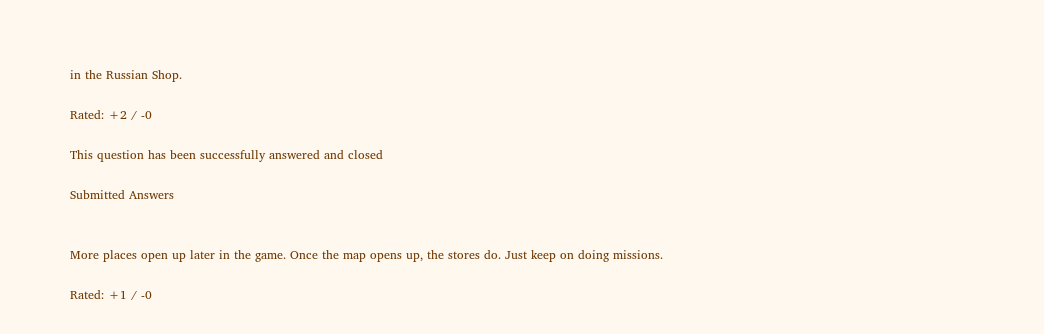in the Russian Shop.

Rated: +2 / -0

This question has been successfully answered and closed

Submitted Answers


More places open up later in the game. Once the map opens up, the stores do. Just keep on doing missions.

Rated: +1 / -0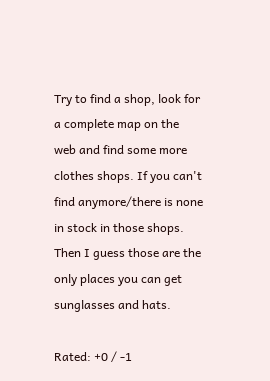Try to find a shop, look for a complete map on the web and find some more clothes shops. If you can't find anymore/there is none in stock in those shops. Then I guess those are the only places you can get sunglasses and hats.

Rated: +0 / -1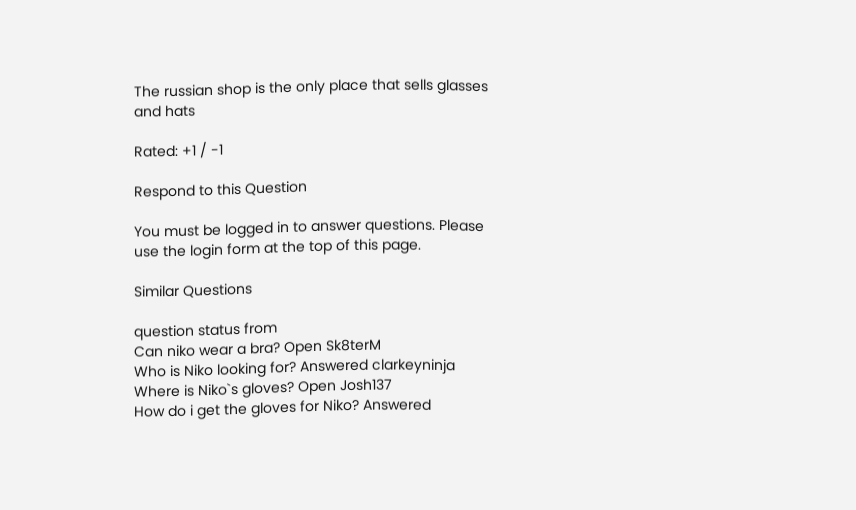The russian shop is the only place that sells glasses and hats

Rated: +1 / -1

Respond to this Question

You must be logged in to answer questions. Please use the login form at the top of this page.

Similar Questions

question status from
Can niko wear a bra? Open Sk8terM
Who is Niko looking for? Answered clarkeyninja
Where is Niko`s gloves? Open Josh137
How do i get the gloves for Niko? Answered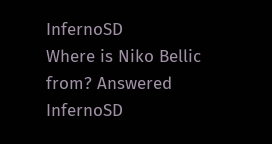InfernoSD
Where is Niko Bellic from? Answered InfernoSD